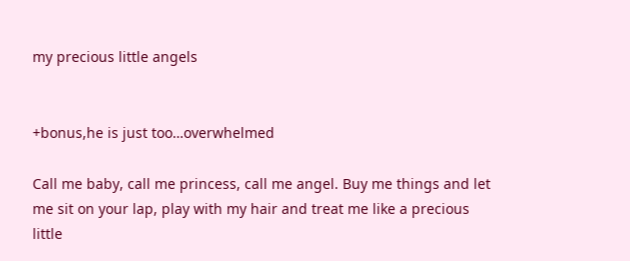my precious little angels


+bonus,he is just too…overwhelmed

Call me baby, call me princess, call me angel. Buy me things and let me sit on your lap, play with my hair and treat me like a precious little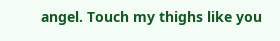angel. Touch my thighs like you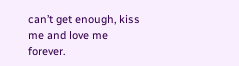can’t get enough, kiss me and love me forever.